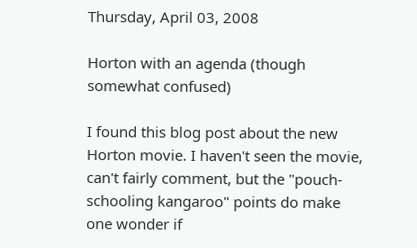Thursday, April 03, 2008

Horton with an agenda (though somewhat confused)

I found this blog post about the new Horton movie. I haven't seen the movie, can't fairly comment, but the "pouch-schooling kangaroo" points do make one wonder if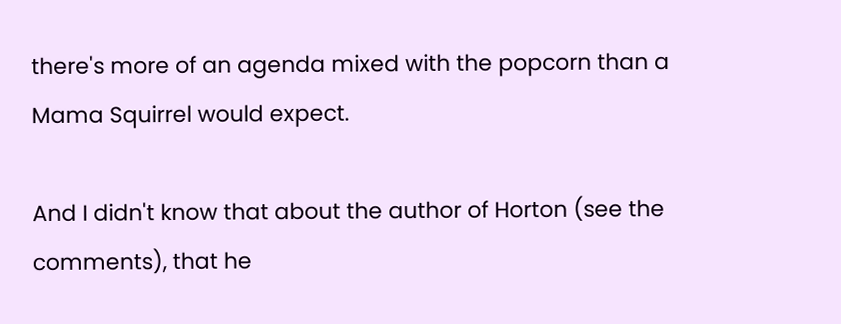there's more of an agenda mixed with the popcorn than a Mama Squirrel would expect.

And I didn't know that about the author of Horton (see the comments), that he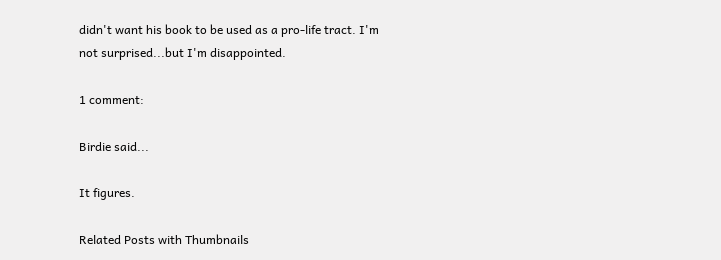didn't want his book to be used as a pro-life tract. I'm not surprised...but I'm disappointed.

1 comment:

Birdie said...

It figures.

Related Posts with Thumbnails